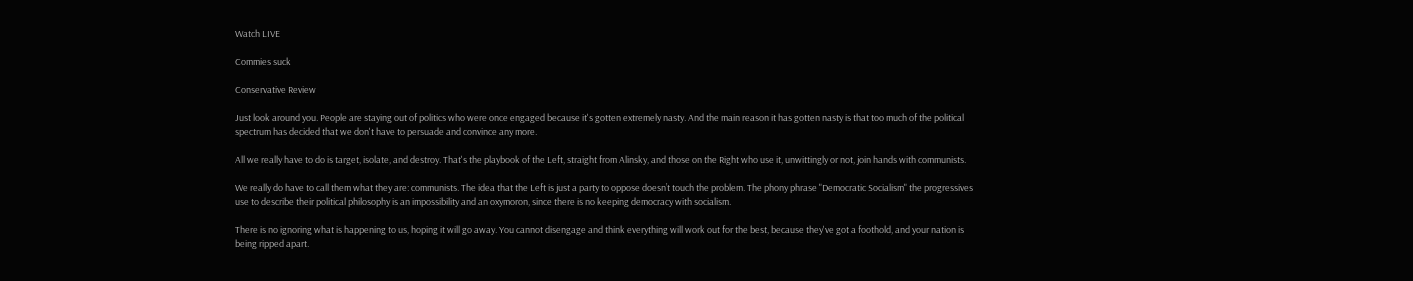Watch LIVE

Commies suck

Conservative Review

Just look around you. People are staying out of politics who were once engaged because it's gotten extremely nasty. And the main reason it has gotten nasty is that too much of the political spectrum has decided that we don't have to persuade and convince any more.

All we really have to do is target, isolate, and destroy. That's the playbook of the Left, straight from Alinsky, and those on the Right who use it, unwittingly or not, join hands with communists.

We really do have to call them what they are: communists. The idea that the Left is just a party to oppose doesn’t touch the problem. The phony phrase "Democratic Socialism" the progressives use to describe their political philosophy is an impossibility and an oxymoron, since there is no keeping democracy with socialism.

There is no ignoring what is happening to us, hoping it will go away. You cannot disengage and think everything will work out for the best, because they've got a foothold, and your nation is being ripped apart.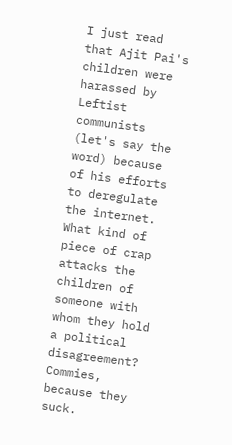I just read that Ajit Pai's children were harassed by Leftist communists (let's say the word) because of his efforts to deregulate the internet. What kind of piece of crap attacks the children of someone with whom they hold a political disagreement? Commies, because they suck.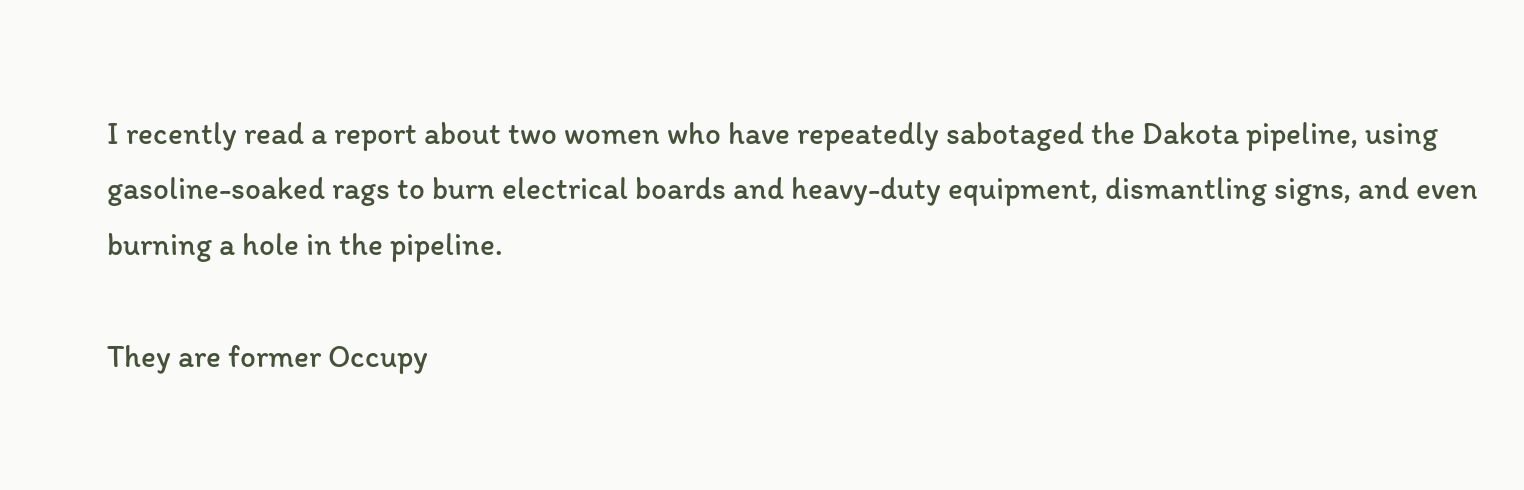I recently read a report about two women who have repeatedly sabotaged the Dakota pipeline, using gasoline-soaked rags to burn electrical boards and heavy-duty equipment, dismantling signs, and even burning a hole in the pipeline.

They are former Occupy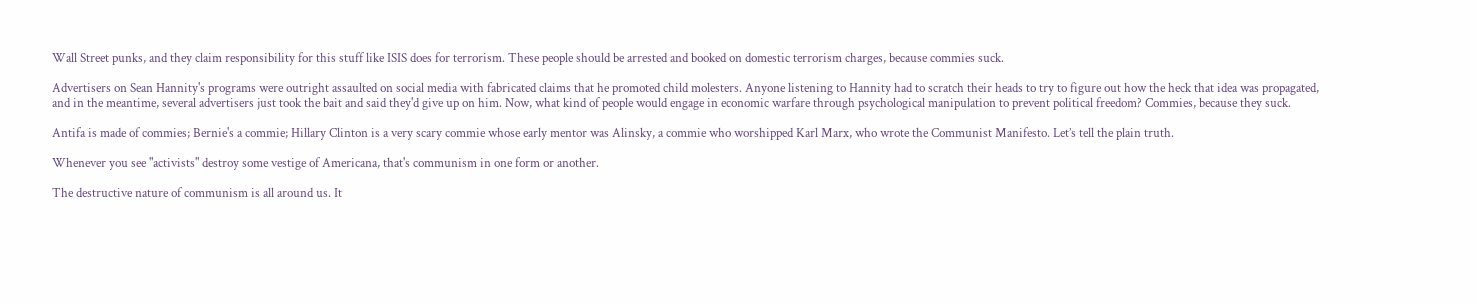Wall Street punks, and they claim responsibility for this stuff like ISIS does for terrorism. These people should be arrested and booked on domestic terrorism charges, because commies suck.

Advertisers on Sean Hannity's programs were outright assaulted on social media with fabricated claims that he promoted child molesters. Anyone listening to Hannity had to scratch their heads to try to figure out how the heck that idea was propagated, and in the meantime, several advertisers just took the bait and said they'd give up on him. Now, what kind of people would engage in economic warfare through psychological manipulation to prevent political freedom? Commies, because they suck.

Antifa is made of commies; Bernie's a commie; Hillary Clinton is a very scary commie whose early mentor was Alinsky, a commie who worshipped Karl Marx, who wrote the Communist Manifesto. Let’s tell the plain truth.

Whenever you see "activists" destroy some vestige of Americana, that's communism in one form or another.

The destructive nature of communism is all around us. It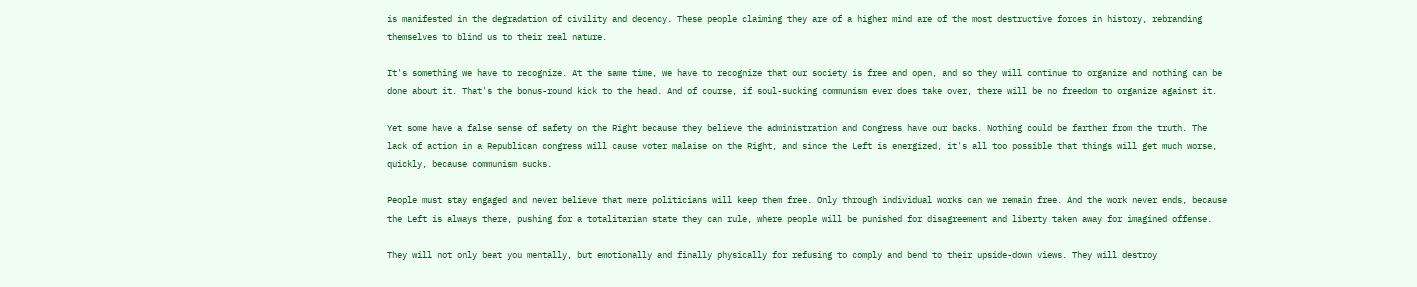is manifested in the degradation of civility and decency. These people claiming they are of a higher mind are of the most destructive forces in history, rebranding themselves to blind us to their real nature.

It's something we have to recognize. At the same time, we have to recognize that our society is free and open, and so they will continue to organize and nothing can be done about it. That's the bonus-round kick to the head. And of course, if soul-sucking communism ever does take over, there will be no freedom to organize against it.

Yet some have a false sense of safety on the Right because they believe the administration and Congress have our backs. Nothing could be farther from the truth. The lack of action in a Republican congress will cause voter malaise on the Right, and since the Left is energized, it's all too possible that things will get much worse, quickly, because communism sucks.

People must stay engaged and never believe that mere politicians will keep them free. Only through individual works can we remain free. And the work never ends, because the Left is always there, pushing for a totalitarian state they can rule, where people will be punished for disagreement and liberty taken away for imagined offense.

They will not only beat you mentally, but emotionally and finally physically for refusing to comply and bend to their upside-down views. They will destroy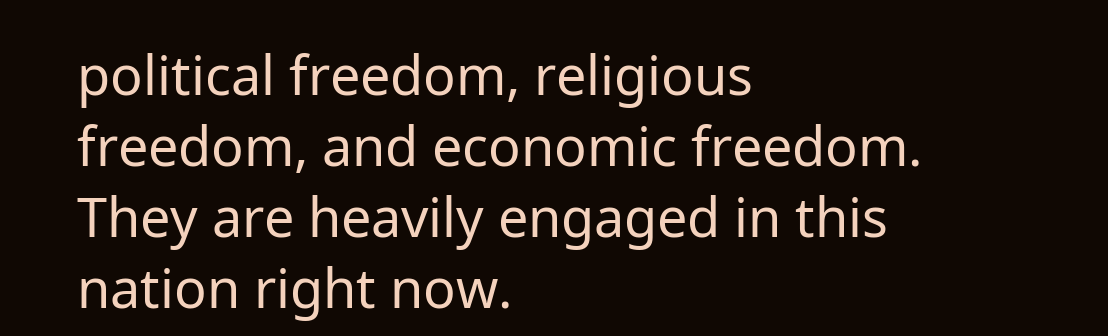political freedom, religious freedom, and economic freedom. They are heavily engaged in this nation right now.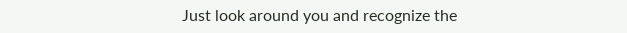Just look around you and recognize the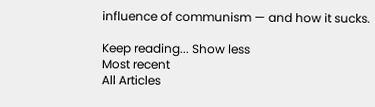influence of communism — and how it sucks.

Keep reading... Show less
Most recent
All Articles